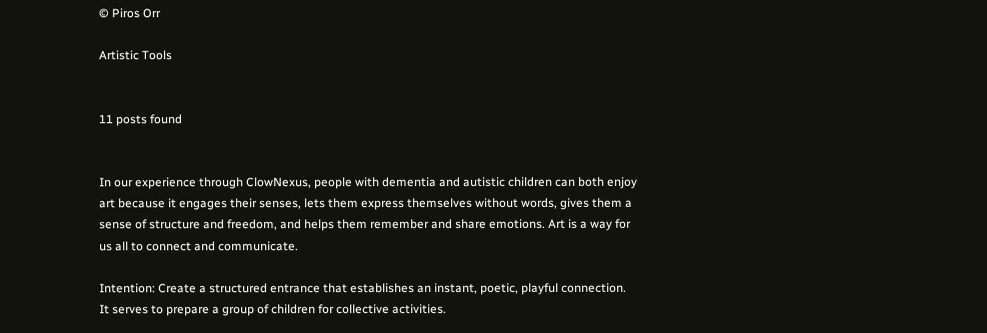© Piros Orr

Artistic Tools


11 posts found


In our experience through ClowNexus, people with dementia and autistic children can both enjoy art because it engages their senses, lets them express themselves without words, gives them a sense of structure and freedom, and helps them remember and share emotions. Art is a way for us all to connect and communicate.

Intention: Create a structured entrance that establishes an instant, poetic, playful connection. It serves to prepare a group of children for collective activities.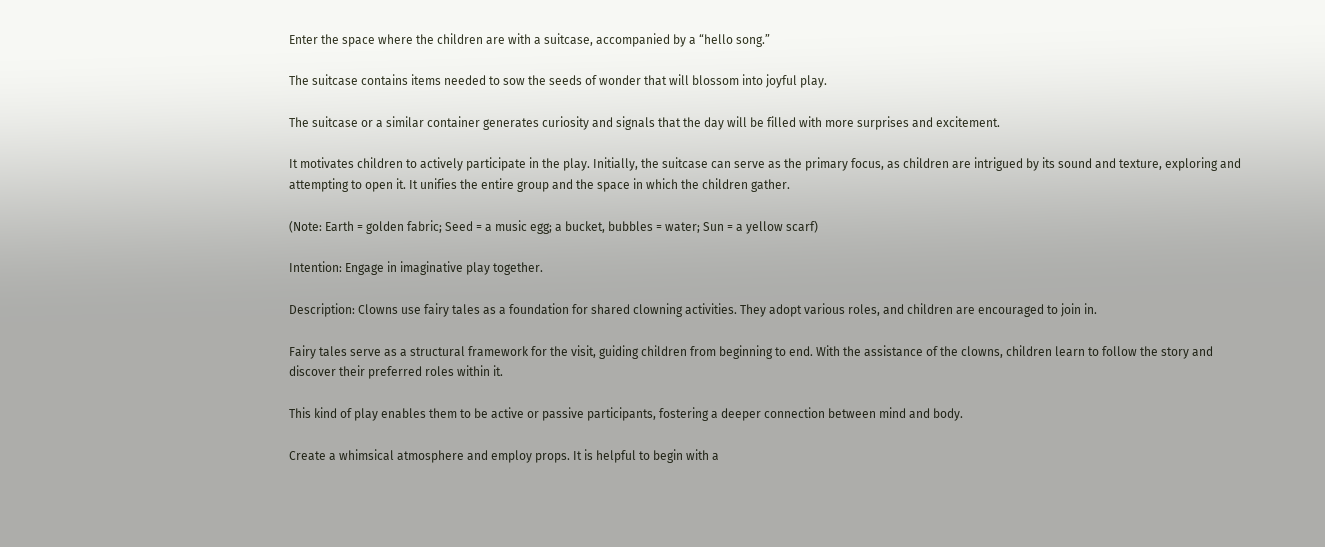Enter the space where the children are with a suitcase, accompanied by a “hello song.”

The suitcase contains items needed to sow the seeds of wonder that will blossom into joyful play.

The suitcase or a similar container generates curiosity and signals that the day will be filled with more surprises and excitement.

It motivates children to actively participate in the play. Initially, the suitcase can serve as the primary focus, as children are intrigued by its sound and texture, exploring and attempting to open it. It unifies the entire group and the space in which the children gather.

(Note: Earth = golden fabric; Seed = a music egg; a bucket, bubbles = water; Sun = a yellow scarf)

Intention: Engage in imaginative play together.

Description: Clowns use fairy tales as a foundation for shared clowning activities. They adopt various roles, and children are encouraged to join in.

Fairy tales serve as a structural framework for the visit, guiding children from beginning to end. With the assistance of the clowns, children learn to follow the story and discover their preferred roles within it.

This kind of play enables them to be active or passive participants, fostering a deeper connection between mind and body.

Create a whimsical atmosphere and employ props. It is helpful to begin with a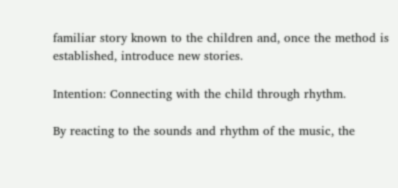familiar story known to the children and, once the method is established, introduce new stories.

Intention: Connecting with the child through rhythm.

By reacting to the sounds and rhythm of the music, the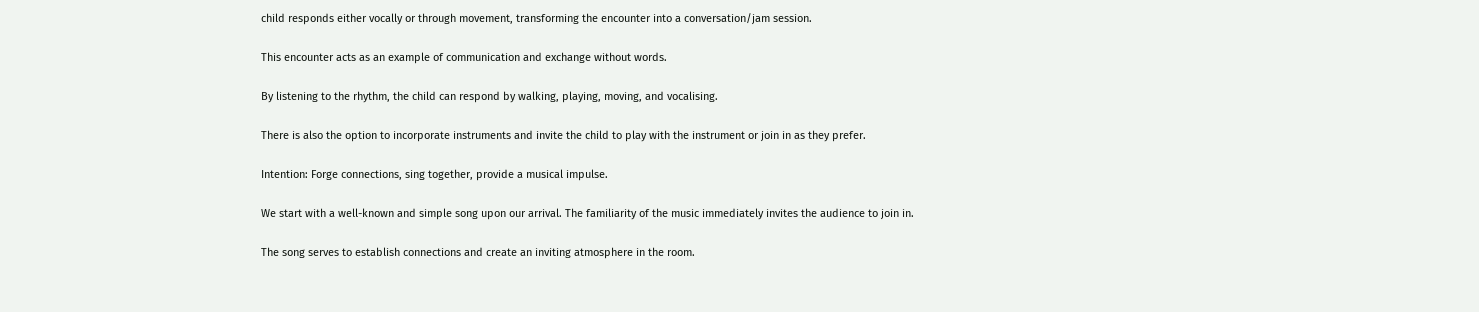child responds either vocally or through movement, transforming the encounter into a conversation/jam session.

This encounter acts as an example of communication and exchange without words.

By listening to the rhythm, the child can respond by walking, playing, moving, and vocalising.

There is also the option to incorporate instruments and invite the child to play with the instrument or join in as they prefer.

Intention: Forge connections, sing together, provide a musical impulse.

We start with a well-known and simple song upon our arrival. The familiarity of the music immediately invites the audience to join in.

The song serves to establish connections and create an inviting atmosphere in the room.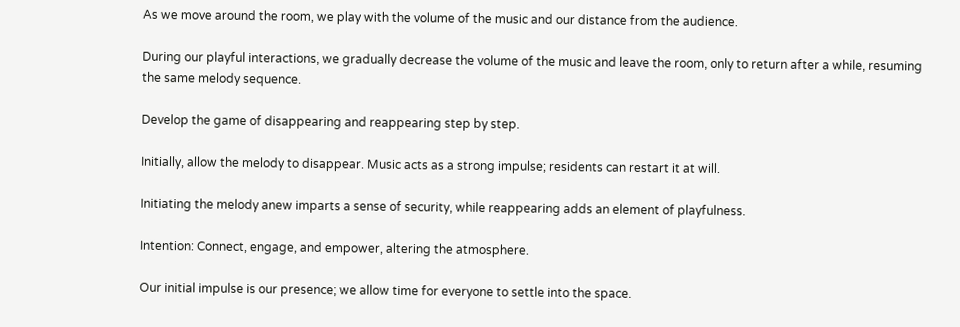As we move around the room, we play with the volume of the music and our distance from the audience.

During our playful interactions, we gradually decrease the volume of the music and leave the room, only to return after a while, resuming the same melody sequence.

Develop the game of disappearing and reappearing step by step.

Initially, allow the melody to disappear. Music acts as a strong impulse; residents can restart it at will.

Initiating the melody anew imparts a sense of security, while reappearing adds an element of playfulness.

Intention: Connect, engage, and empower, altering the atmosphere.

Our initial impulse is our presence; we allow time for everyone to settle into the space.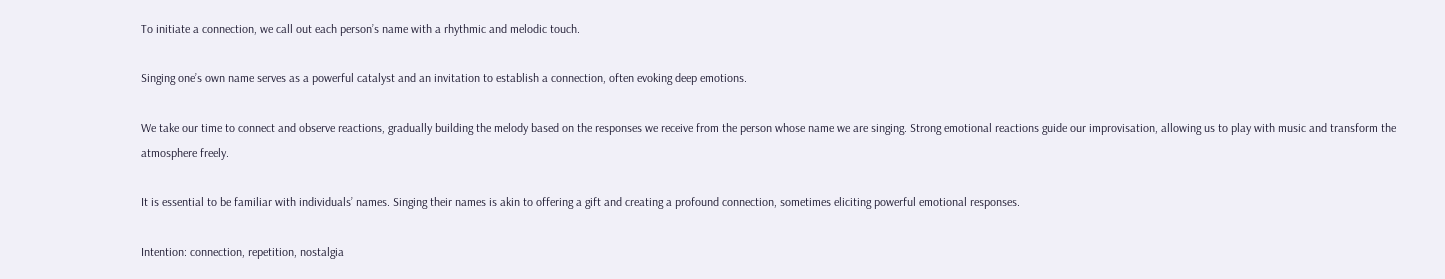To initiate a connection, we call out each person’s name with a rhythmic and melodic touch.

Singing one’s own name serves as a powerful catalyst and an invitation to establish a connection, often evoking deep emotions.

We take our time to connect and observe reactions, gradually building the melody based on the responses we receive from the person whose name we are singing. Strong emotional reactions guide our improvisation, allowing us to play with music and transform the atmosphere freely.

It is essential to be familiar with individuals’ names. Singing their names is akin to offering a gift and creating a profound connection, sometimes eliciting powerful emotional responses.

Intention: connection, repetition, nostalgia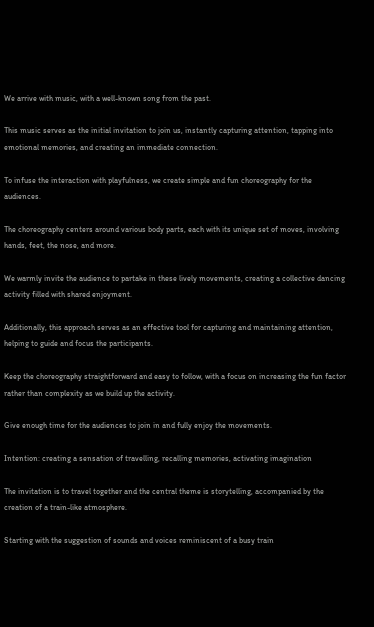We arrive with music, with a well-known song from the past.

This music serves as the initial invitation to join us, instantly capturing attention, tapping into emotional memories, and creating an immediate connection.

To infuse the interaction with playfulness, we create simple and fun choreography for the audiences.

The choreography centers around various body parts, each with its unique set of moves, involving hands, feet, the nose, and more.

We warmly invite the audience to partake in these lively movements, creating a collective dancing activity filled with shared enjoyment.

Additionally, this approach serves as an effective tool for capturing and maintaining attention, helping to guide and focus the participants.

Keep the choreography straightforward and easy to follow, with a focus on increasing the fun factor rather than complexity as we build up the activity.

Give enough time for the audiences to join in and fully enjoy the movements.

Intention: creating a sensation of travelling, recalling memories, activating imagination

The invitation is to travel together and the central theme is storytelling, accompanied by the creation of a train-like atmosphere.

Starting with the suggestion of sounds and voices reminiscent of a busy train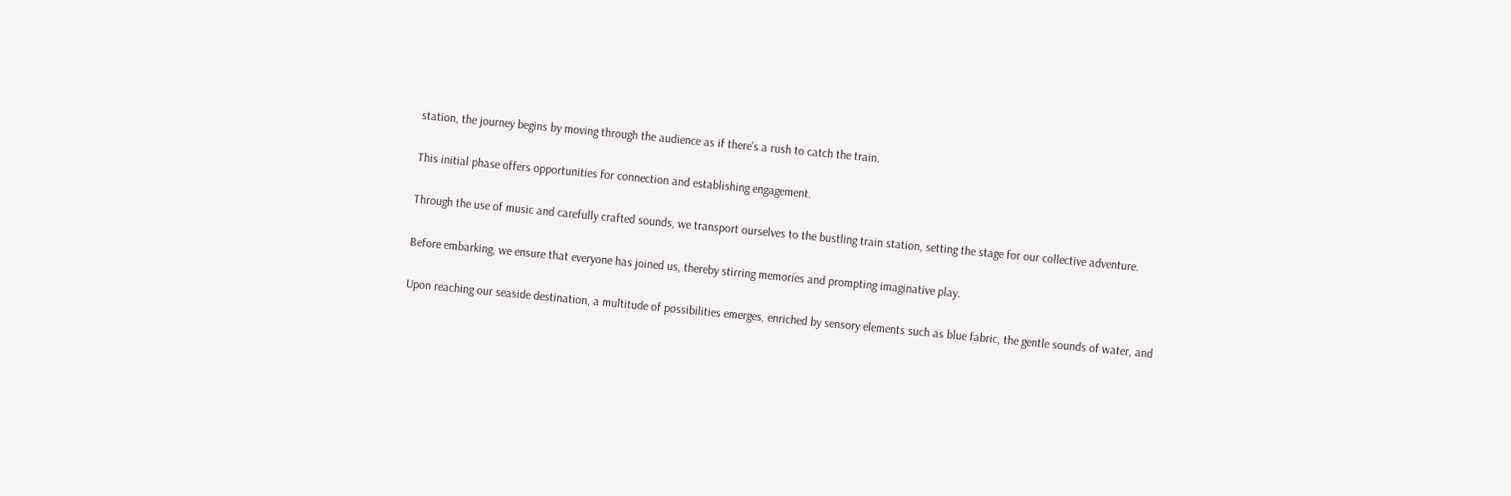station, the journey begins by moving through the audience as if there’s a rush to catch the train.

This initial phase offers opportunities for connection and establishing engagement.

Through the use of music and carefully crafted sounds, we transport ourselves to the bustling train station, setting the stage for our collective adventure.

Before embarking, we ensure that everyone has joined us, thereby stirring memories and prompting imaginative play.

Upon reaching our seaside destination, a multitude of possibilities emerges, enriched by sensory elements such as blue fabric, the gentle sounds of water, and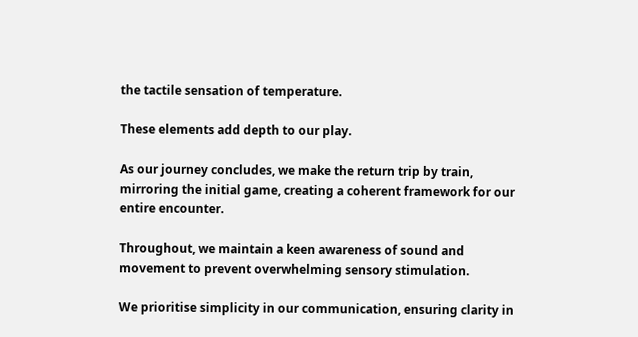the tactile sensation of temperature.

These elements add depth to our play.

As our journey concludes, we make the return trip by train, mirroring the initial game, creating a coherent framework for our entire encounter.

Throughout, we maintain a keen awareness of sound and movement to prevent overwhelming sensory stimulation.

We prioritise simplicity in our communication, ensuring clarity in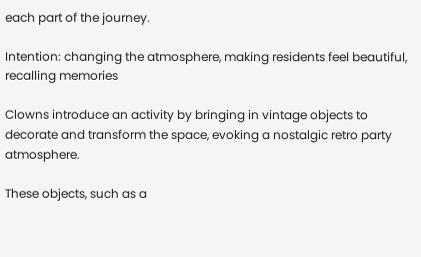each part of the journey.

Intention: changing the atmosphere, making residents feel beautiful, recalling memories

Clowns introduce an activity by bringing in vintage objects to decorate and transform the space, evoking a nostalgic retro party atmosphere.

These objects, such as a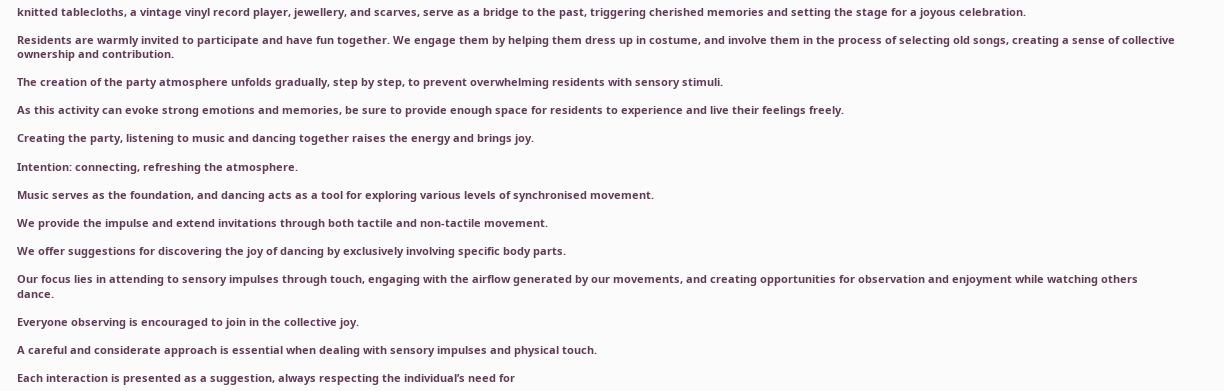knitted tablecloths, a vintage vinyl record player, jewellery, and scarves, serve as a bridge to the past, triggering cherished memories and setting the stage for a joyous celebration.

Residents are warmly invited to participate and have fun together. We engage them by helping them dress up in costume, and involve them in the process of selecting old songs, creating a sense of collective ownership and contribution.

The creation of the party atmosphere unfolds gradually, step by step, to prevent overwhelming residents with sensory stimuli.

As this activity can evoke strong emotions and memories, be sure to provide enough space for residents to experience and live their feelings freely.

Creating the party, listening to music and dancing together raises the energy and brings joy.

Intention: connecting, refreshing the atmosphere.

Music serves as the foundation, and dancing acts as a tool for exploring various levels of synchronised movement.

We provide the impulse and extend invitations through both tactile and non-tactile movement.

We offer suggestions for discovering the joy of dancing by exclusively involving specific body parts.

Our focus lies in attending to sensory impulses through touch, engaging with the airflow generated by our movements, and creating opportunities for observation and enjoyment while watching others dance.

Everyone observing is encouraged to join in the collective joy.

A careful and considerate approach is essential when dealing with sensory impulses and physical touch.

Each interaction is presented as a suggestion, always respecting the individual’s need for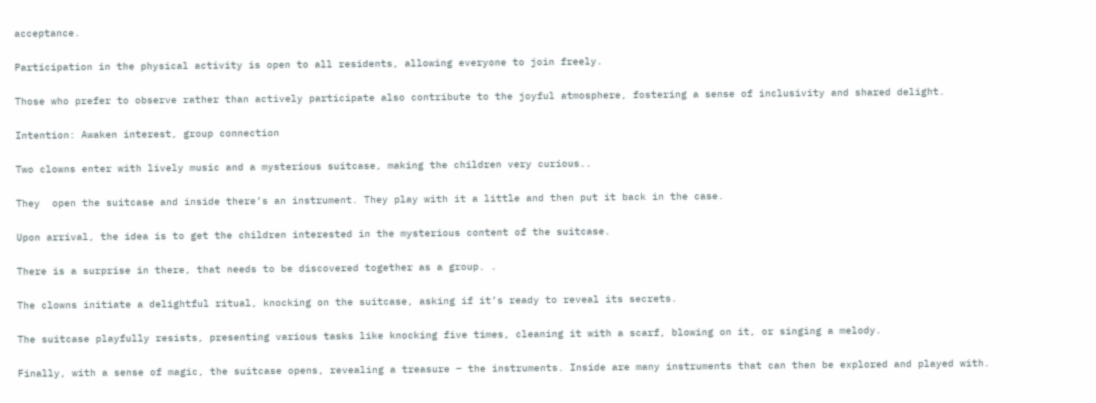acceptance.

Participation in the physical activity is open to all residents, allowing everyone to join freely.

Those who prefer to observe rather than actively participate also contribute to the joyful atmosphere, fostering a sense of inclusivity and shared delight.

Intention: Awaken interest, group connection

Two clowns enter with lively music and a mysterious suitcase, making the children very curious..

They  open the suitcase and inside there’s an instrument. They play with it a little and then put it back in the case.

Upon arrival, the idea is to get the children interested in the mysterious content of the suitcase.

There is a surprise in there, that needs to be discovered together as a group. .

The clowns initiate a delightful ritual, knocking on the suitcase, asking if it’s ready to reveal its secrets.

The suitcase playfully resists, presenting various tasks like knocking five times, cleaning it with a scarf, blowing on it, or singing a melody.

Finally, with a sense of magic, the suitcase opens, revealing a treasure – the instruments. Inside are many instruments that can then be explored and played with.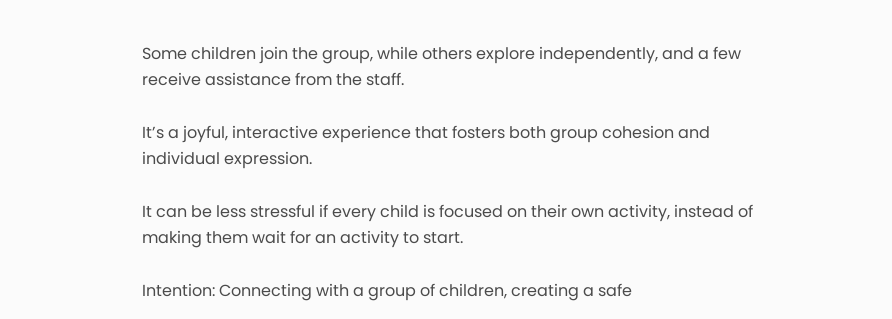Some children join the group, while others explore independently, and a few receive assistance from the staff.

It’s a joyful, interactive experience that fosters both group cohesion and individual expression.

It can be less stressful if every child is focused on their own activity, instead of making them wait for an activity to start.

Intention: Connecting with a group of children, creating a safe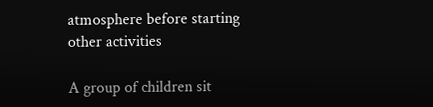atmosphere before starting other activities

A group of children sit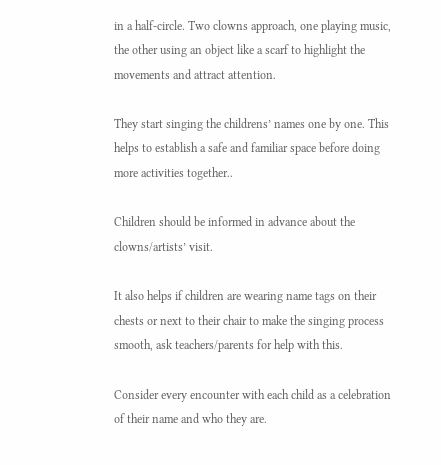in a half-circle. Two clowns approach, one playing music, the other using an object like a scarf to highlight the movements and attract attention.

They start singing the childrens’ names one by one. This helps to establish a safe and familiar space before doing more activities together..

Children should be informed in advance about the clowns/artists’ visit.

It also helps if children are wearing name tags on their chests or next to their chair to make the singing process smooth, ask teachers/parents for help with this.

Consider every encounter with each child as a celebration of their name and who they are.